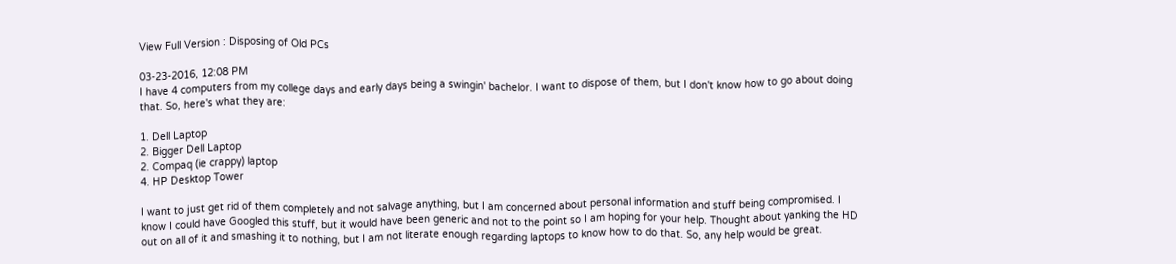View Full Version : Disposing of Old PCs

03-23-2016, 12:08 PM
I have 4 computers from my college days and early days being a swingin' bachelor. I want to dispose of them, but I don't know how to go about doing that. So, here's what they are:

1. Dell Laptop
2. Bigger Dell Laptop
2. Compaq (ie crappy) laptop
4. HP Desktop Tower

I want to just get rid of them completely and not salvage anything, but I am concerned about personal information and stuff being compromised. I know I could have Googled this stuff, but it would have been generic and not to the point so I am hoping for your help. Thought about yanking the HD out on all of it and smashing it to nothing, but I am not literate enough regarding laptops to know how to do that. So, any help would be great.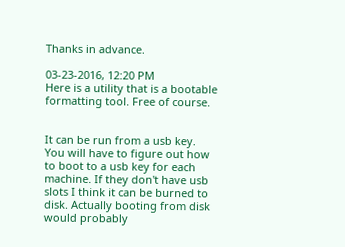Thanks in advance.

03-23-2016, 12:20 PM
Here is a utility that is a bootable formatting tool. Free of course.


It can be run from a usb key. You will have to figure out how to boot to a usb key for each machine. If they don't have usb slots I think it can be burned to disk. Actually booting from disk would probably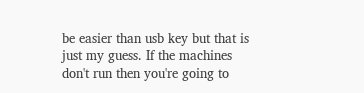be easier than usb key but that is just my guess. If the machines don't run then you're going to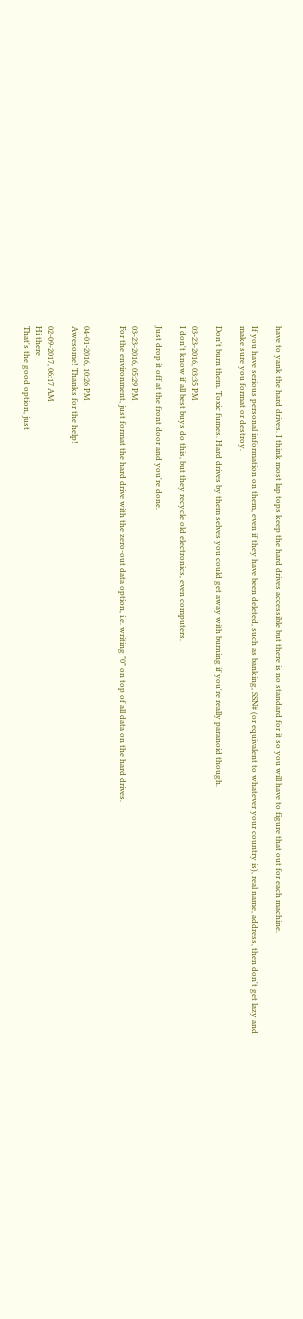have to yank the hard drives. I think most lap tops keep the hard drives accessible but there is no standard for it so you will have to figure that out for each machine.

If you have serious personal information on them, even if they have been deleted, such as banking, SSN# (or equivalent to whatever your country is), real name, address, then don't get lazy and make sure you format or destroy.

Don't burn them. Toxic fumes. Hard drives by them selves you could get away with burning if you're really paranoid though.

03-23-2016, 03:35 PM
I don't know if all best buys do this, but they recycle old electronics, even computers.

Just drop it off at the front door and you're done.

03-23-2016, 05:29 PM
For the environment, just format the hard drive with the zero-out data option, i.e. writing "0" on top of all data on the hard drives.


04-01-2016, 10:26 PM
Awesome! Thanks for the help!

02-09-2017, 06:17 AM
Hi there
That's the good option, just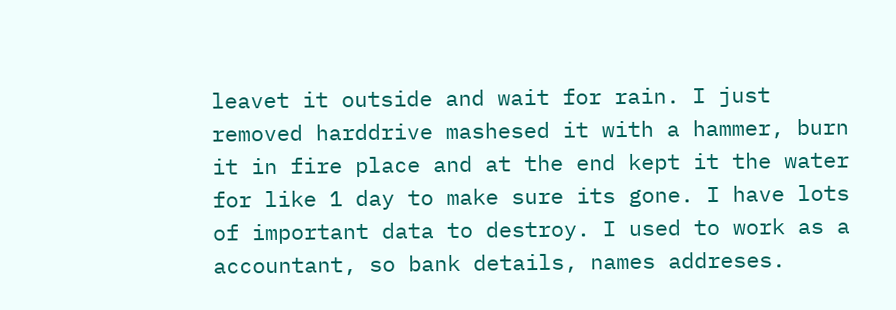leavet it outside and wait for rain. I just removed harddrive mashesed it with a hammer, burn it in fire place and at the end kept it the water for like 1 day to make sure its gone. I have lots of important data to destroy. I used to work as a accountant, so bank details, names addreses.